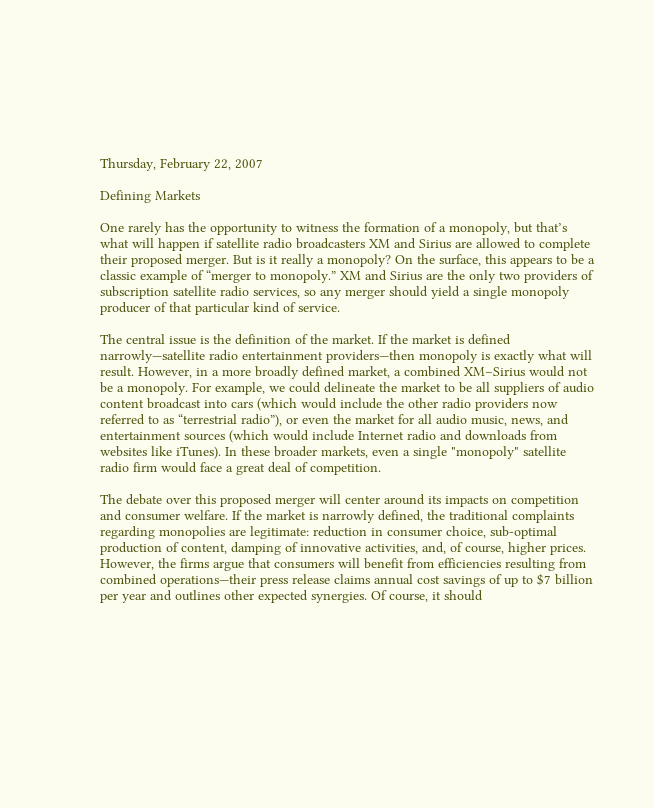Thursday, February 22, 2007

Defining Markets

One rarely has the opportunity to witness the formation of a monopoly, but that’s what will happen if satellite radio broadcasters XM and Sirius are allowed to complete their proposed merger. But is it really a monopoly? On the surface, this appears to be a classic example of “merger to monopoly.” XM and Sirius are the only two providers of subscription satellite radio services, so any merger should yield a single monopoly producer of that particular kind of service.

The central issue is the definition of the market. If the market is defined narrowly—satellite radio entertainment providers—then monopoly is exactly what will result. However, in a more broadly defined market, a combined XM–Sirius would not be a monopoly. For example, we could delineate the market to be all suppliers of audio content broadcast into cars (which would include the other radio providers now referred to as “terrestrial radio”), or even the market for all audio music, news, and entertainment sources (which would include Internet radio and downloads from websites like iTunes). In these broader markets, even a single "monopoly" satellite radio firm would face a great deal of competition.

The debate over this proposed merger will center around its impacts on competition and consumer welfare. If the market is narrowly defined, the traditional complaints regarding monopolies are legitimate: reduction in consumer choice, sub-optimal production of content, damping of innovative activities, and, of course, higher prices. However, the firms argue that consumers will benefit from efficiencies resulting from combined operations—their press release claims annual cost savings of up to $7 billion per year and outlines other expected synergies. Of course, it should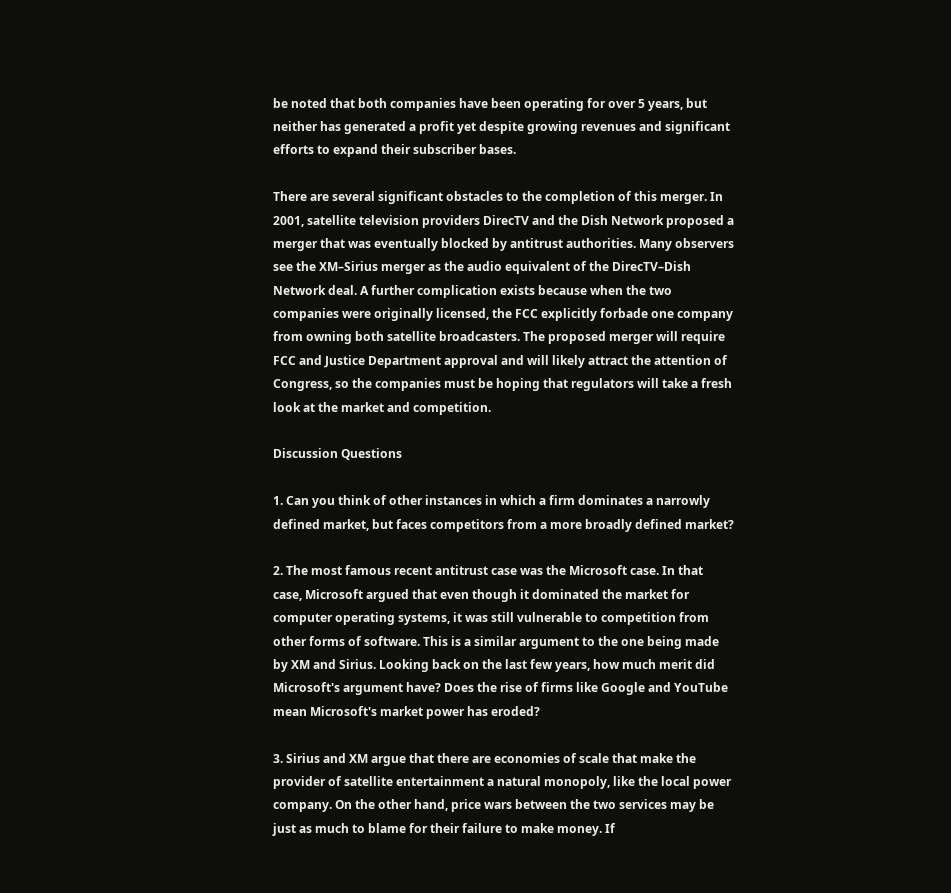be noted that both companies have been operating for over 5 years, but neither has generated a profit yet despite growing revenues and significant efforts to expand their subscriber bases.

There are several significant obstacles to the completion of this merger. In 2001, satellite television providers DirecTV and the Dish Network proposed a merger that was eventually blocked by antitrust authorities. Many observers see the XM–Sirius merger as the audio equivalent of the DirecTV–Dish Network deal. A further complication exists because when the two companies were originally licensed, the FCC explicitly forbade one company from owning both satellite broadcasters. The proposed merger will require FCC and Justice Department approval and will likely attract the attention of Congress, so the companies must be hoping that regulators will take a fresh look at the market and competition.

Discussion Questions

1. Can you think of other instances in which a firm dominates a narrowly defined market, but faces competitors from a more broadly defined market?

2. The most famous recent antitrust case was the Microsoft case. In that case, Microsoft argued that even though it dominated the market for computer operating systems, it was still vulnerable to competition from other forms of software. This is a similar argument to the one being made by XM and Sirius. Looking back on the last few years, how much merit did Microsoft's argument have? Does the rise of firms like Google and YouTube mean Microsoft's market power has eroded?

3. Sirius and XM argue that there are economies of scale that make the provider of satellite entertainment a natural monopoly, like the local power company. On the other hand, price wars between the two services may be just as much to blame for their failure to make money. If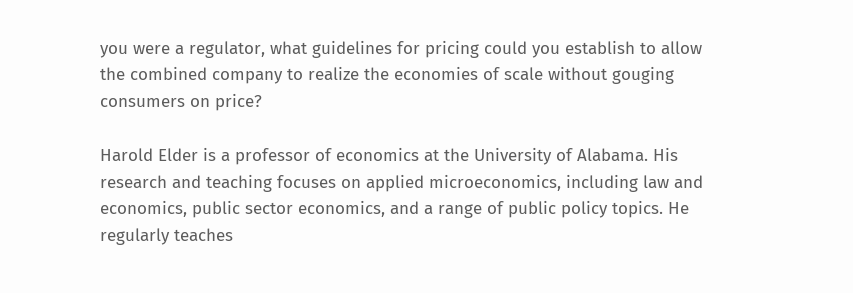you were a regulator, what guidelines for pricing could you establish to allow the combined company to realize the economies of scale without gouging consumers on price?

Harold Elder is a professor of economics at the University of Alabama. His research and teaching focuses on applied microeconomics, including law and economics, public sector economics, and a range of public policy topics. He regularly teaches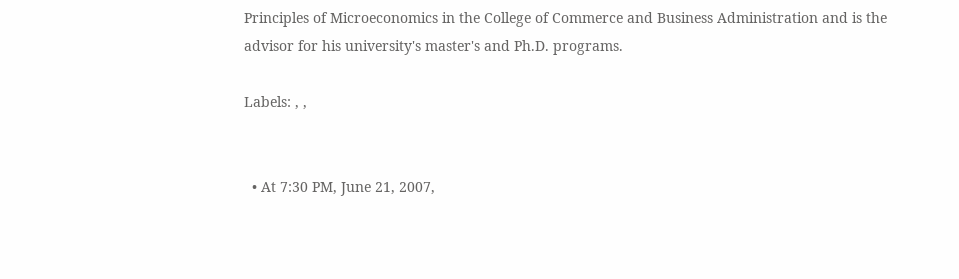Principles of Microeconomics in the College of Commerce and Business Administration and is the advisor for his university's master's and Ph.D. programs.

Labels: , ,


  • At 7:30 PM, June 21, 2007,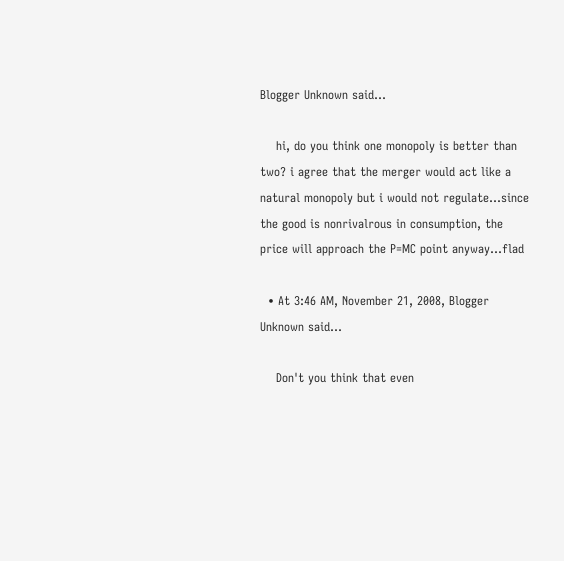Blogger Unknown said…

    hi, do you think one monopoly is better than two? i agree that the merger would act like a natural monopoly but i would not regulate...since the good is nonrivalrous in consumption, the price will approach the P=MC point anyway...flad

  • At 3:46 AM, November 21, 2008, Blogger Unknown said…

    Don't you think that even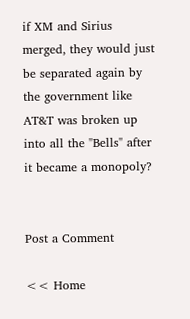if XM and Sirius merged, they would just be separated again by the government like AT&T was broken up into all the "Bells" after it became a monopoly?


Post a Comment

<< Home